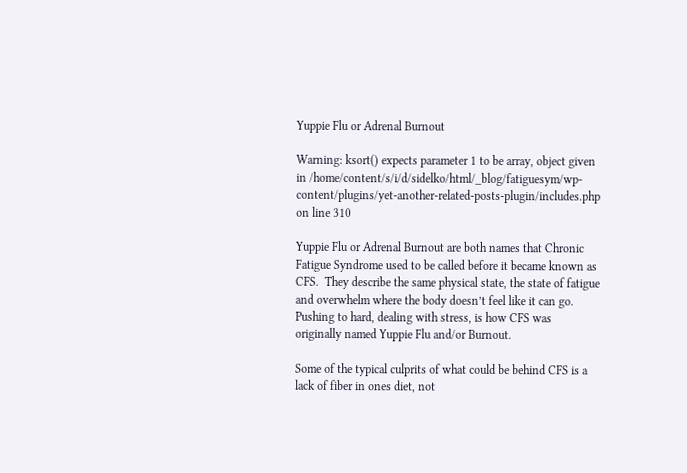Yuppie Flu or Adrenal Burnout

Warning: ksort() expects parameter 1 to be array, object given in /home/content/s/i/d/sidelko/html/_blog/fatiguesym/wp-content/plugins/yet-another-related-posts-plugin/includes.php on line 310

Yuppie Flu or Adrenal Burnout are both names that Chronic Fatigue Syndrome used to be called before it became known as CFS.  They describe the same physical state, the state of fatigue and overwhelm where the body doesn’t feel like it can go.  Pushing to hard, dealing with stress, is how CFS was originally named Yuppie Flu and/or Burnout.

Some of the typical culprits of what could be behind CFS is a lack of fiber in ones diet, not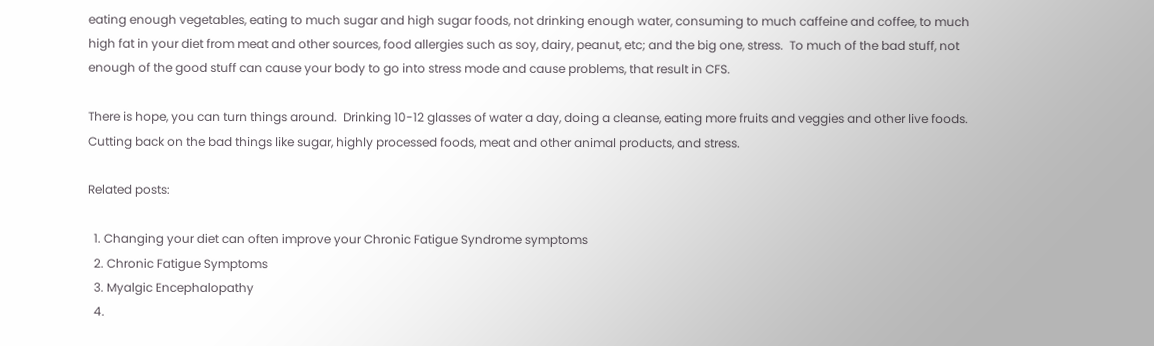eating enough vegetables, eating to much sugar and high sugar foods, not drinking enough water, consuming to much caffeine and coffee, to much high fat in your diet from meat and other sources, food allergies such as soy, dairy, peanut, etc; and the big one, stress.  To much of the bad stuff, not enough of the good stuff can cause your body to go into stress mode and cause problems, that result in CFS.

There is hope, you can turn things around.  Drinking 10-12 glasses of water a day, doing a cleanse, eating more fruits and veggies and other live foods. Cutting back on the bad things like sugar, highly processed foods, meat and other animal products, and stress.

Related posts:

  1. Changing your diet can often improve your Chronic Fatigue Syndrome symptoms
  2. Chronic Fatigue Symptoms
  3. Myalgic Encephalopathy
  4.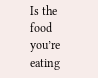Is the food you’re eating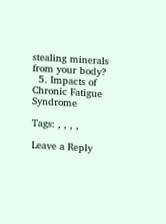stealing minerals from your body?
  5. Impacts of Chronic Fatigue Syndrome

Tags: , , , ,

Leave a Reply